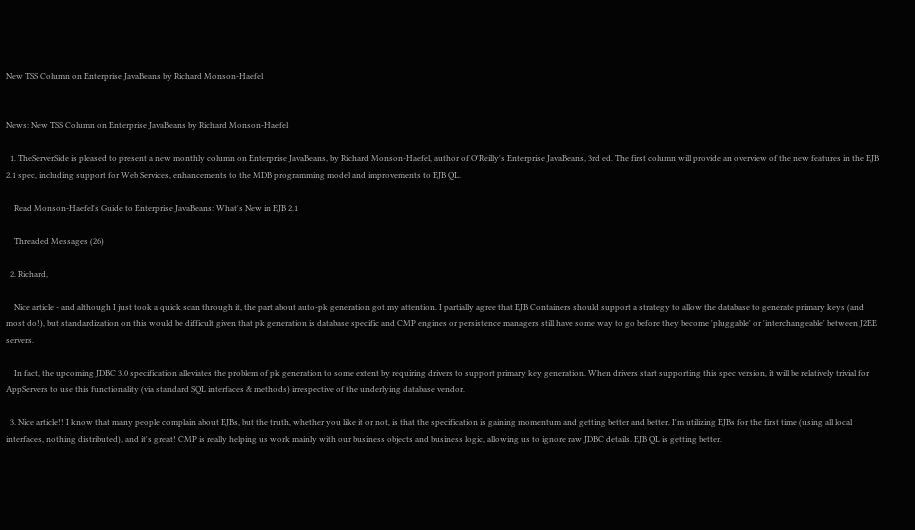New TSS Column on Enterprise JavaBeans by Richard Monson-Haefel


News: New TSS Column on Enterprise JavaBeans by Richard Monson-Haefel

  1. TheServerSide is pleased to present a new monthly column on Enterprise JavaBeans, by Richard Monson-Haefel, author of O'Reilly's Enterprise JavaBeans, 3rd ed. The first column will provide an overview of the new features in the EJB 2.1 spec, including support for Web Services, enhancements to the MDB programming model and improvements to EJB QL.

    Read Monson-Haefel's Guide to Enterprise JavaBeans: What's New in EJB 2.1

    Threaded Messages (26)

  2. Richard,

    Nice article - and although I just took a quick scan through it, the part about auto-pk generation got my attention. I partially agree that EJB Containers should support a strategy to allow the database to generate primary keys (and most do!), but standardization on this would be difficult given that pk generation is database specific and CMP engines or persistence managers still have some way to go before they become 'pluggable' or 'interchangeable' between J2EE servers.

    In fact, the upcoming JDBC 3.0 specification alleviates the problem of pk generation to some extent by requiring drivers to support primary key generation. When drivers start supporting this spec version, it will be relatively trivial for AppServers to use this functionality (via standard SQL interfaces & methods) irrespective of the underlying database vendor.

  3. Nice article!! I know that many people complain about EJBs, but the truth, whether you like it or not, is that the specification is gaining momentum and getting better and better. I'm utilizing EJBs for the first time (using all local interfaces, nothing distributed), and it's great! CMP is really helping us work mainly with our business objects and business logic, allowing us to ignore raw JDBC details. EJB QL is getting better.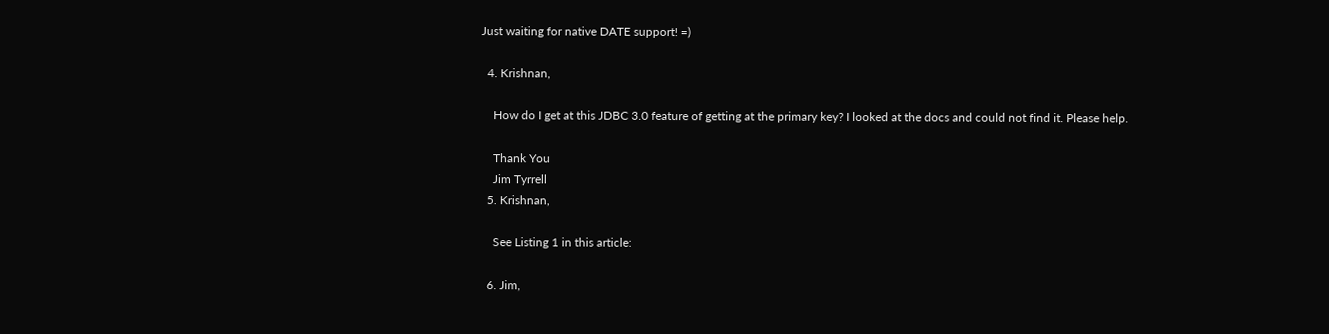Just waiting for native DATE support! =)

  4. Krishnan,

    How do I get at this JDBC 3.0 feature of getting at the primary key? I looked at the docs and could not find it. Please help.

    Thank You
    Jim Tyrrell
  5. Krishnan,

    See Listing 1 in this article:

  6. Jim,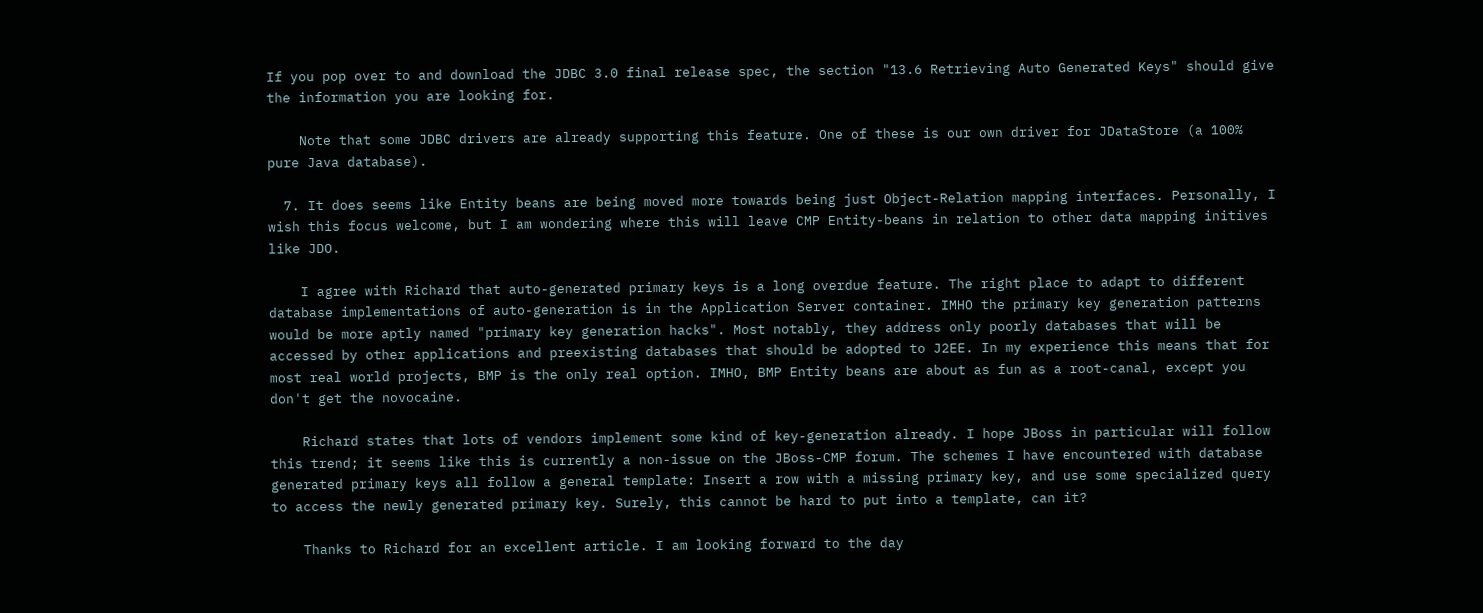If you pop over to and download the JDBC 3.0 final release spec, the section "13.6 Retrieving Auto Generated Keys" should give the information you are looking for.

    Note that some JDBC drivers are already supporting this feature. One of these is our own driver for JDataStore (a 100% pure Java database).

  7. It does seems like Entity beans are being moved more towards being just Object-Relation mapping interfaces. Personally, I wish this focus welcome, but I am wondering where this will leave CMP Entity-beans in relation to other data mapping initives like JDO.

    I agree with Richard that auto-generated primary keys is a long overdue feature. The right place to adapt to different database implementations of auto-generation is in the Application Server container. IMHO the primary key generation patterns would be more aptly named "primary key generation hacks". Most notably, they address only poorly databases that will be accessed by other applications and preexisting databases that should be adopted to J2EE. In my experience this means that for most real world projects, BMP is the only real option. IMHO, BMP Entity beans are about as fun as a root-canal, except you don't get the novocaine.

    Richard states that lots of vendors implement some kind of key-generation already. I hope JBoss in particular will follow this trend; it seems like this is currently a non-issue on the JBoss-CMP forum. The schemes I have encountered with database generated primary keys all follow a general template: Insert a row with a missing primary key, and use some specialized query to access the newly generated primary key. Surely, this cannot be hard to put into a template, can it?

    Thanks to Richard for an excellent article. I am looking forward to the day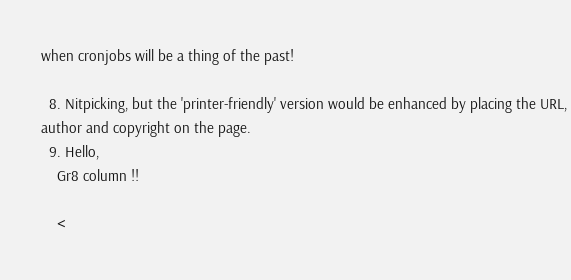when cronjobs will be a thing of the past!

  8. Nitpicking, but the 'printer-friendly' version would be enhanced by placing the URL, author and copyright on the page.
  9. Hello,
    Gr8 column !!

    <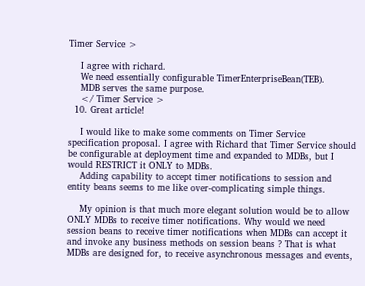Timer Service >

    I agree with richard.
    We need essentially configurable TimerEnterpriseBean(TEB).
    MDB serves the same purpose.
    </ Timer Service >
  10. Great article!

    I would like to make some comments on Timer Service specification proposal. I agree with Richard that Timer Service should be configurable at deployment time and expanded to MDBs, but I would RESTRICT it ONLY to MDBs.
    Adding capability to accept timer notifications to session and entity beans seems to me like over-complicating simple things.

    My opinion is that much more elegant solution would be to allow ONLY MDBs to receive timer notifications. Why would we need session beans to receive timer notifications when MDBs can accept it and invoke any business methods on session beans ? That is what MDBs are designed for, to receive asynchronous messages and events,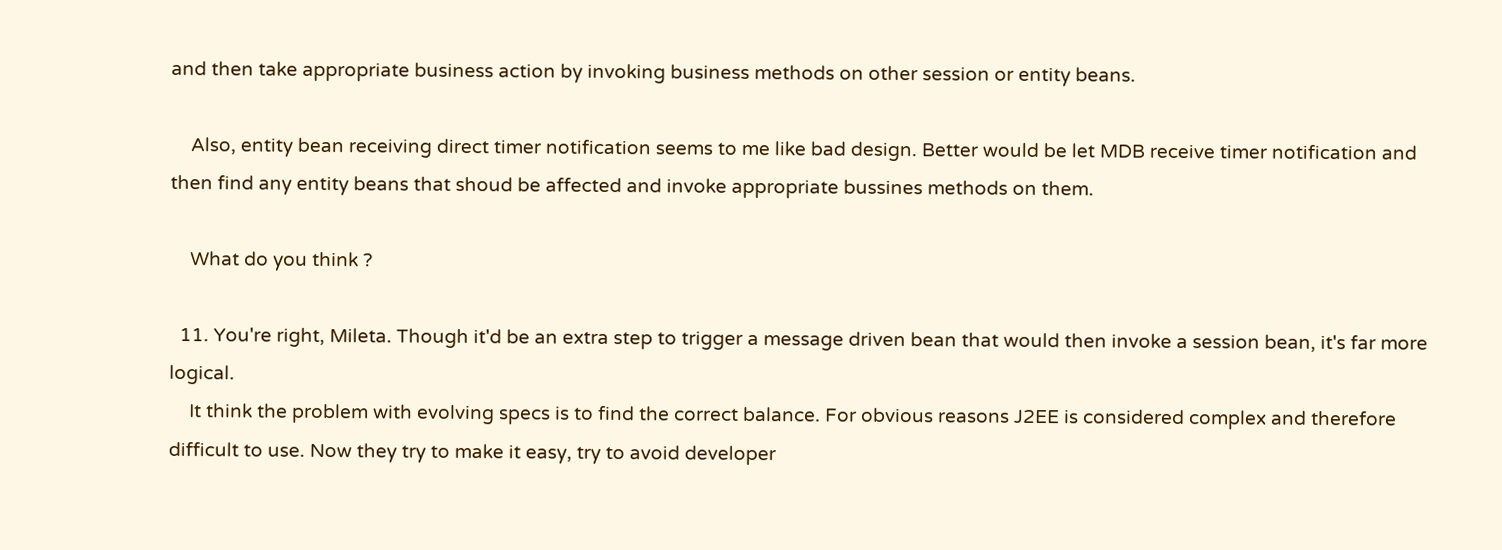and then take appropriate business action by invoking business methods on other session or entity beans.

    Also, entity bean receiving direct timer notification seems to me like bad design. Better would be let MDB receive timer notification and then find any entity beans that shoud be affected and invoke appropriate bussines methods on them.

    What do you think ?

  11. You're right, Mileta. Though it'd be an extra step to trigger a message driven bean that would then invoke a session bean, it's far more logical.
    It think the problem with evolving specs is to find the correct balance. For obvious reasons J2EE is considered complex and therefore difficult to use. Now they try to make it easy, try to avoid developer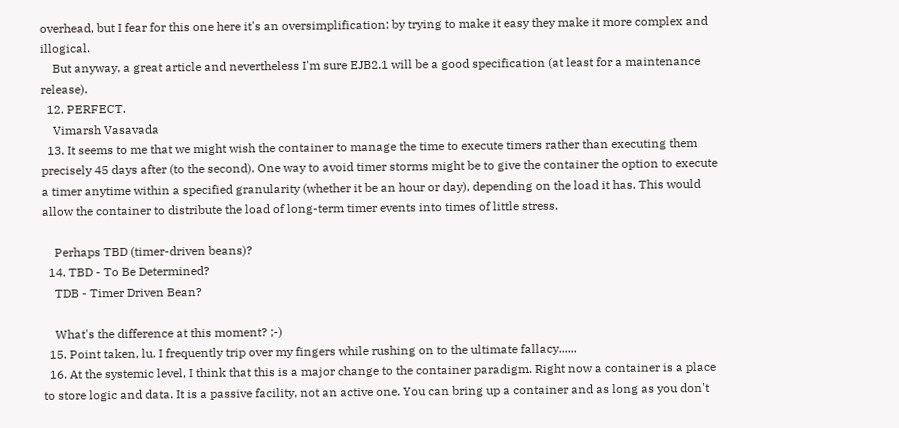overhead, but I fear for this one here it's an oversimplification: by trying to make it easy they make it more complex and illogical.
    But anyway, a great article and nevertheless I'm sure EJB2.1 will be a good specification (at least for a maintenance release).
  12. PERFECT.
    Vimarsh Vasavada
  13. It seems to me that we might wish the container to manage the time to execute timers rather than executing them precisely 45 days after (to the second). One way to avoid timer storms might be to give the container the option to execute a timer anytime within a specified granularity (whether it be an hour or day), depending on the load it has. This would allow the container to distribute the load of long-term timer events into times of little stress.

    Perhaps TBD (timer-driven beans)?
  14. TBD - To Be Determined?
    TDB - Timer Driven Bean?

    What's the difference at this moment? ;-)
  15. Point taken, lu. I frequently trip over my fingers while rushing on to the ultimate fallacy......
  16. At the systemic level, I think that this is a major change to the container paradigm. Right now a container is a place to store logic and data. It is a passive facility, not an active one. You can bring up a container and as long as you don't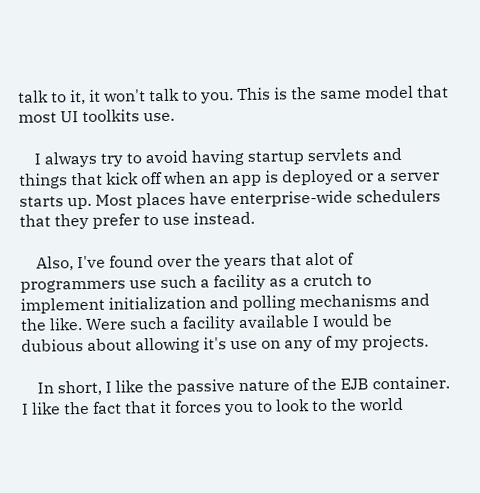talk to it, it won't talk to you. This is the same model that most UI toolkits use.

    I always try to avoid having startup servlets and things that kick off when an app is deployed or a server starts up. Most places have enterprise-wide schedulers that they prefer to use instead.

    Also, I've found over the years that alot of programmers use such a facility as a crutch to implement initialization and polling mechanisms and the like. Were such a facility available I would be dubious about allowing it's use on any of my projects.

    In short, I like the passive nature of the EJB container. I like the fact that it forces you to look to the world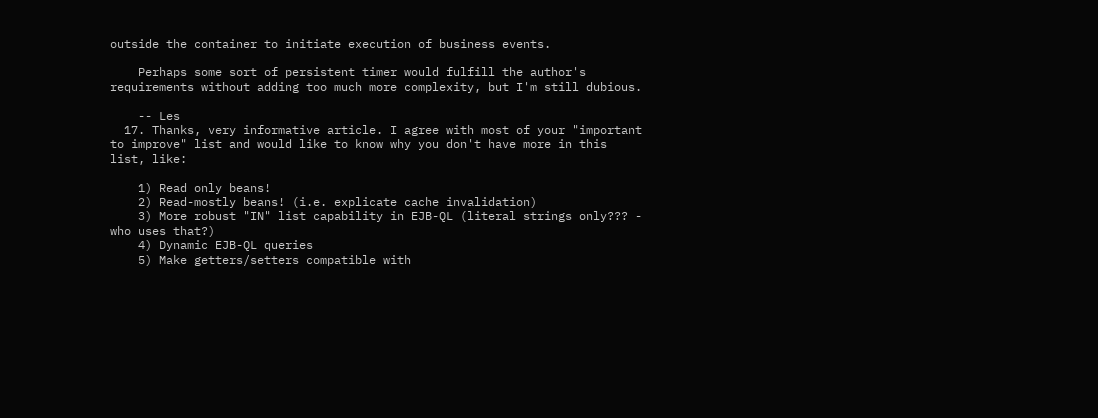outside the container to initiate execution of business events.

    Perhaps some sort of persistent timer would fulfill the author's requirements without adding too much more complexity, but I'm still dubious.

    -- Les
  17. Thanks, very informative article. I agree with most of your "important to improve" list and would like to know why you don't have more in this list, like:

    1) Read only beans!
    2) Read-mostly beans! (i.e. explicate cache invalidation)
    3) More robust "IN" list capability in EJB-QL (literal strings only??? - who uses that?)
    4) Dynamic EJB-QL queries
    5) Make getters/setters compatible with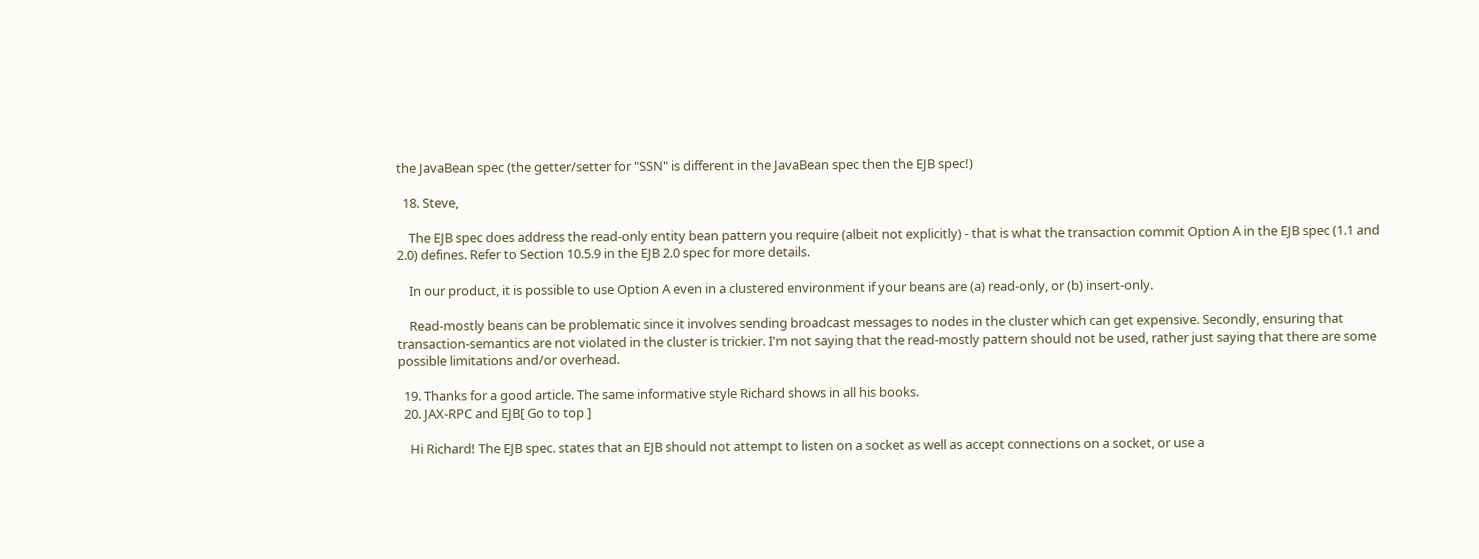the JavaBean spec (the getter/setter for "SSN" is different in the JavaBean spec then the EJB spec!)

  18. Steve,

    The EJB spec does address the read-only entity bean pattern you require (albeit not explicitly) - that is what the transaction commit Option A in the EJB spec (1.1 and 2.0) defines. Refer to Section 10.5.9 in the EJB 2.0 spec for more details.

    In our product, it is possible to use Option A even in a clustered environment if your beans are (a) read-only, or (b) insert-only.

    Read-mostly beans can be problematic since it involves sending broadcast messages to nodes in the cluster which can get expensive. Secondly, ensuring that transaction-semantics are not violated in the cluster is trickier. I'm not saying that the read-mostly pattern should not be used, rather just saying that there are some possible limitations and/or overhead.

  19. Thanks for a good article. The same informative style Richard shows in all his books.
  20. JAX-RPC and EJB[ Go to top ]

    Hi Richard! The EJB spec. states that an EJB should not attempt to listen on a socket as well as accept connections on a socket, or use a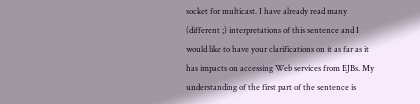socket for multicast. I have already read many (different ;) interpretations of this sentence and I would like to have your clarifications on it as far as it has impacts on accessing Web services from EJBs. My understanding of the first part of the sentence is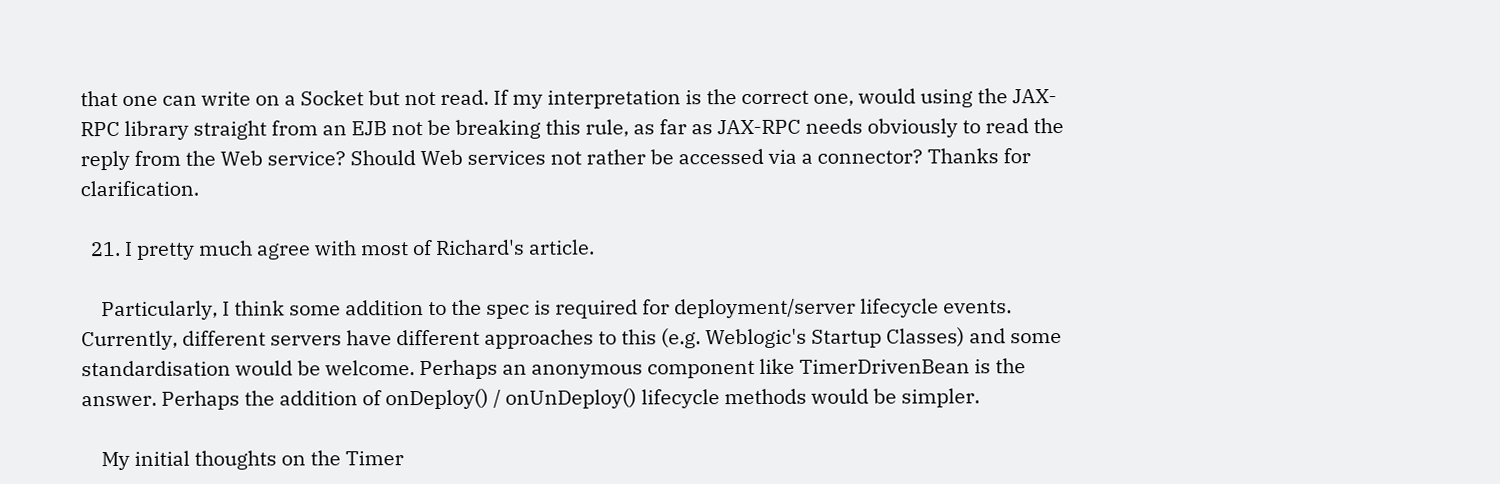that one can write on a Socket but not read. If my interpretation is the correct one, would using the JAX-RPC library straight from an EJB not be breaking this rule, as far as JAX-RPC needs obviously to read the reply from the Web service? Should Web services not rather be accessed via a connector? Thanks for clarification.

  21. I pretty much agree with most of Richard's article.

    Particularly, I think some addition to the spec is required for deployment/server lifecycle events. Currently, different servers have different approaches to this (e.g. Weblogic's Startup Classes) and some standardisation would be welcome. Perhaps an anonymous component like TimerDrivenBean is the answer. Perhaps the addition of onDeploy() / onUnDeploy() lifecycle methods would be simpler.

    My initial thoughts on the Timer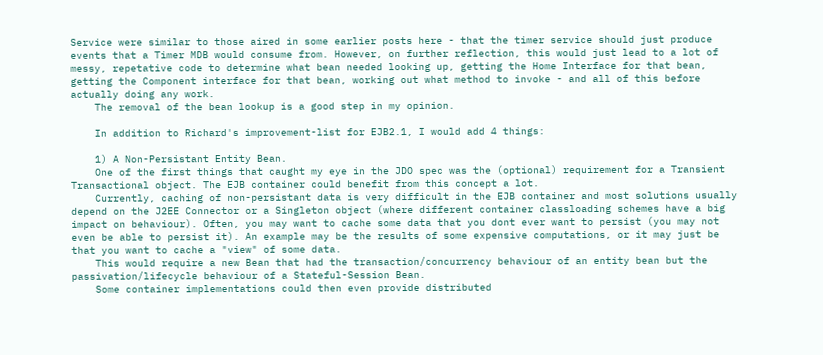Service were similar to those aired in some earlier posts here - that the timer service should just produce events that a Timer MDB would consume from. However, on further reflection, this would just lead to a lot of messy, repetative code to determine what bean needed looking up, getting the Home Interface for that bean, getting the Component interface for that bean, working out what method to invoke - and all of this before actually doing any work.
    The removal of the bean lookup is a good step in my opinion.

    In addition to Richard's improvement-list for EJB2.1, I would add 4 things:

    1) A Non-Persistant Entity Bean.
    One of the first things that caught my eye in the JDO spec was the (optional) requirement for a Transient Transactional object. The EJB container could benefit from this concept a lot.
    Currently, caching of non-persistant data is very difficult in the EJB container and most solutions usually depend on the J2EE Connector or a Singleton object (where different container classloading schemes have a big impact on behaviour). Often, you may want to cache some data that you dont ever want to persist (you may not even be able to persist it). An example may be the results of some expensive computations, or it may just be that you want to cache a "view" of some data.
    This would require a new Bean that had the transaction/concurrency behaviour of an entity bean but the passivation/lifecycle behaviour of a Stateful-Session Bean.
    Some container implementations could then even provide distributed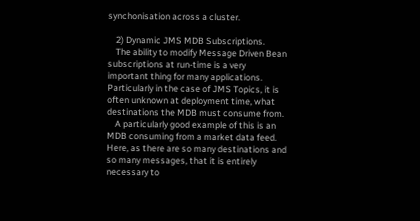synchonisation across a cluster.

    2) Dynamic JMS MDB Subscriptions.
    The ability to modify Message Driven Bean subscriptions at run-time is a very important thing for many applications. Particularly in the case of JMS Topics, it is often unknown at deployment time, what destinations the MDB must consume from.
    A particularly good example of this is an MDB consuming from a market data feed. Here, as there are so many destinations and so many messages, that it is entirely necessary to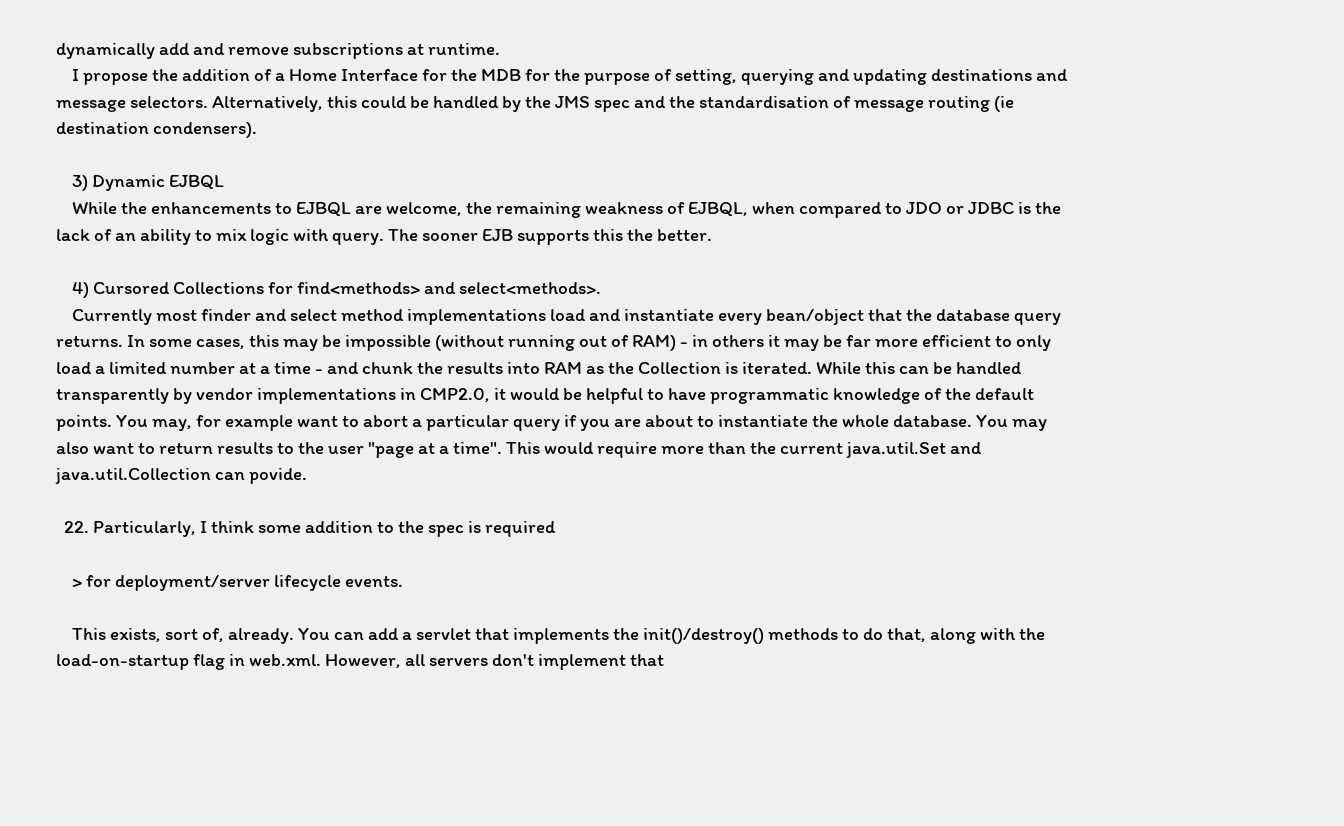dynamically add and remove subscriptions at runtime.
    I propose the addition of a Home Interface for the MDB for the purpose of setting, querying and updating destinations and message selectors. Alternatively, this could be handled by the JMS spec and the standardisation of message routing (ie destination condensers).

    3) Dynamic EJBQL
    While the enhancements to EJBQL are welcome, the remaining weakness of EJBQL, when compared to JDO or JDBC is the lack of an ability to mix logic with query. The sooner EJB supports this the better.

    4) Cursored Collections for find<methods> and select<methods>.
    Currently most finder and select method implementations load and instantiate every bean/object that the database query returns. In some cases, this may be impossible (without running out of RAM) - in others it may be far more efficient to only load a limited number at a time - and chunk the results into RAM as the Collection is iterated. While this can be handled transparently by vendor implementations in CMP2.0, it would be helpful to have programmatic knowledge of the default points. You may, for example want to abort a particular query if you are about to instantiate the whole database. You may also want to return results to the user "page at a time". This would require more than the current java.util.Set and java.util.Collection can povide.

  22. Particularly, I think some addition to the spec is required

    > for deployment/server lifecycle events.

    This exists, sort of, already. You can add a servlet that implements the init()/destroy() methods to do that, along with the load-on-startup flag in web.xml. However, all servers don't implement that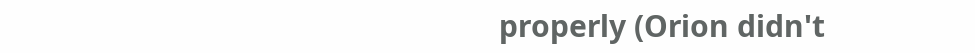properly (Orion didn't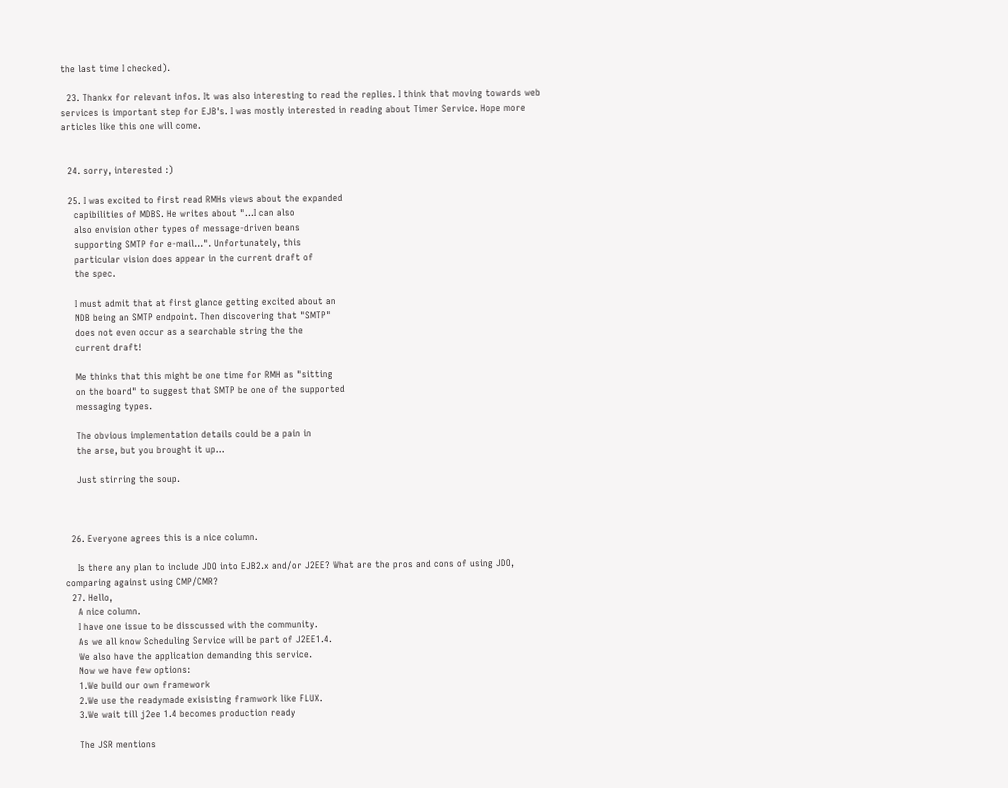the last time I checked).

  23. Thankx for relevant infos. It was also interesting to read the replies. I think that moving towards web services is important step for EJB's. I was mostly interested in reading about Timer Service. Hope more articles like this one will come.


  24. sorry, interested :)

  25. I was excited to first read RMHs views about the expanded
    capibilities of MDBS. He writes about "...I can also
    also envision other types of message-driven beans
    supporting SMTP for e-mail...". Unfortunately, this
    particular vision does appear in the current draft of
    the spec.

    I must admit that at first glance getting excited about an
    NDB being an SMTP endpoint. Then discovering that "SMTP"
    does not even occur as a searchable string the the
    current draft!

    Me thinks that this might be one time for RMH as "sitting
    on the board" to suggest that SMTP be one of the supported
    messaging types.

    The obvious implementation details could be a pain in
    the arse, but you brought it up...

    Just stirring the soup.



  26. Everyone agrees this is a nice column.

    Is there any plan to include JDO into EJB2.x and/or J2EE? What are the pros and cons of using JDO, comparing against using CMP/CMR?
  27. Hello,
    A nice column.
    I have one issue to be disscussed with the community.
    As we all know Scheduling Service will be part of J2EE1.4.
    We also have the application demanding this service.
    Now we have few options:
    1.We build our own framework
    2.We use the readymade exisisting framwork like FLUX.
    3.We wait till j2ee 1.4 becomes production ready

    The JSR mentions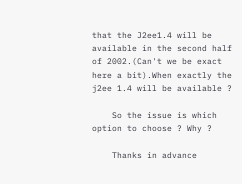that the J2ee1.4 will be available in the second half of 2002.(Can't we be exact here a bit).When exactly the j2ee 1.4 will be available ?

    So the issue is which option to choose ? Why ?

    Thanks in advance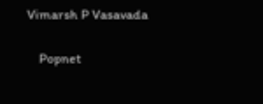Vimarsh P Vasavada

    Popnet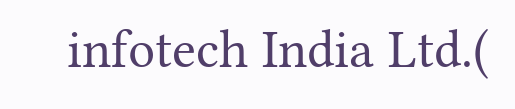infotech India Ltd.(